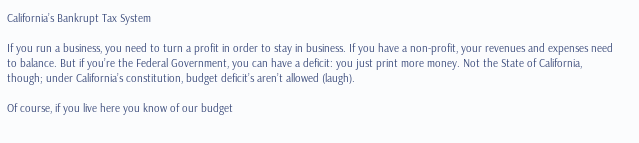California’s Bankrupt Tax System

If you run a business, you need to turn a profit in order to stay in business. If you have a non-profit, your revenues and expenses need to balance. But if you’re the Federal Government, you can have a deficit: you just print more money. Not the State of California, though; under California’s constitution, budget deficit’s aren’t allowed (laugh).

Of course, if you live here you know of our budget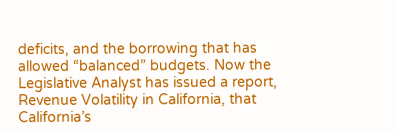deficits, and the borrowing that has allowed “balanced” budgets. Now the Legislative Analyst has issued a report, Revenue Volatility in California, that California’s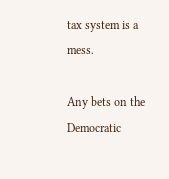tax system is a mess.

Any bets on the Democratic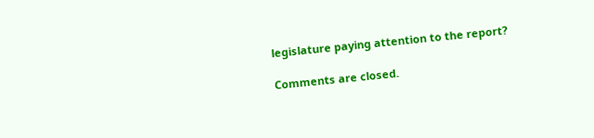legislature paying attention to the report?

Comments are closed.